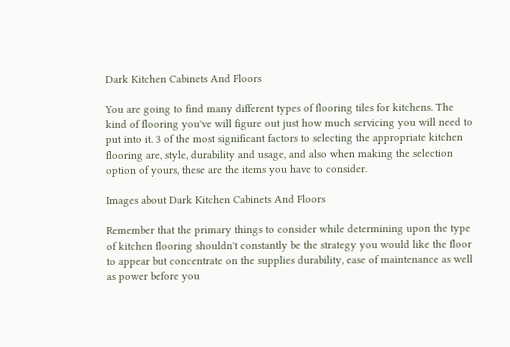Dark Kitchen Cabinets And Floors

You are going to find many different types of flooring tiles for kitchens. The kind of flooring you've will figure out just how much servicing you will need to put into it. 3 of the most significant factors to selecting the appropriate kitchen flooring are, style, durability and usage, and also when making the selection option of yours, these are the items you have to consider.

Images about Dark Kitchen Cabinets And Floors

Remember that the primary things to consider while determining upon the type of kitchen flooring shouldn't constantly be the strategy you would like the floor to appear but concentrate on the supplies durability, ease of maintenance as well as power before you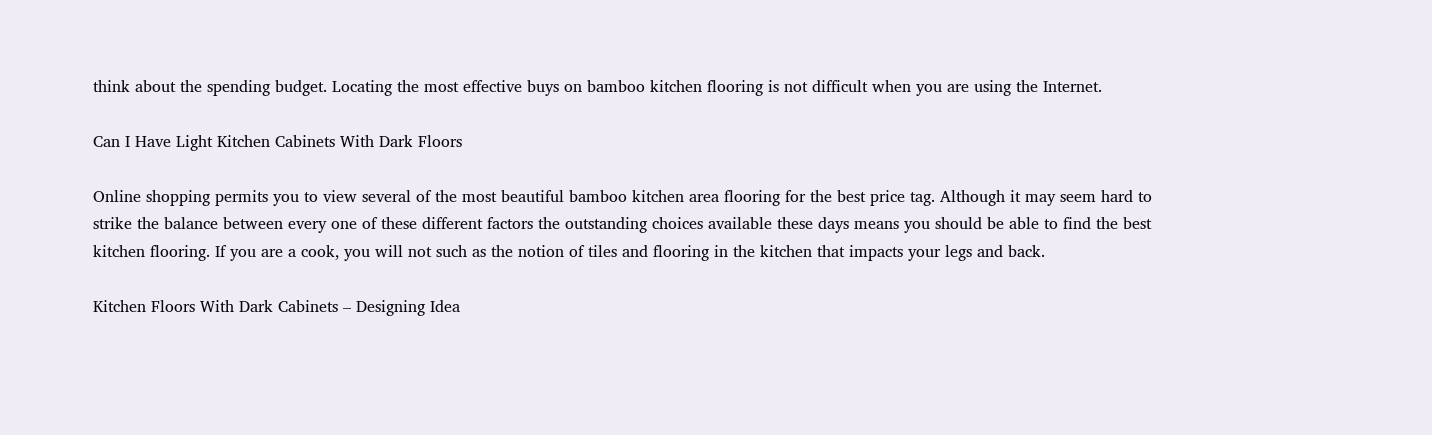think about the spending budget. Locating the most effective buys on bamboo kitchen flooring is not difficult when you are using the Internet.

Can I Have Light Kitchen Cabinets With Dark Floors

Online shopping permits you to view several of the most beautiful bamboo kitchen area flooring for the best price tag. Although it may seem hard to strike the balance between every one of these different factors the outstanding choices available these days means you should be able to find the best kitchen flooring. If you are a cook, you will not such as the notion of tiles and flooring in the kitchen that impacts your legs and back.

Kitchen Floors With Dark Cabinets – Designing Idea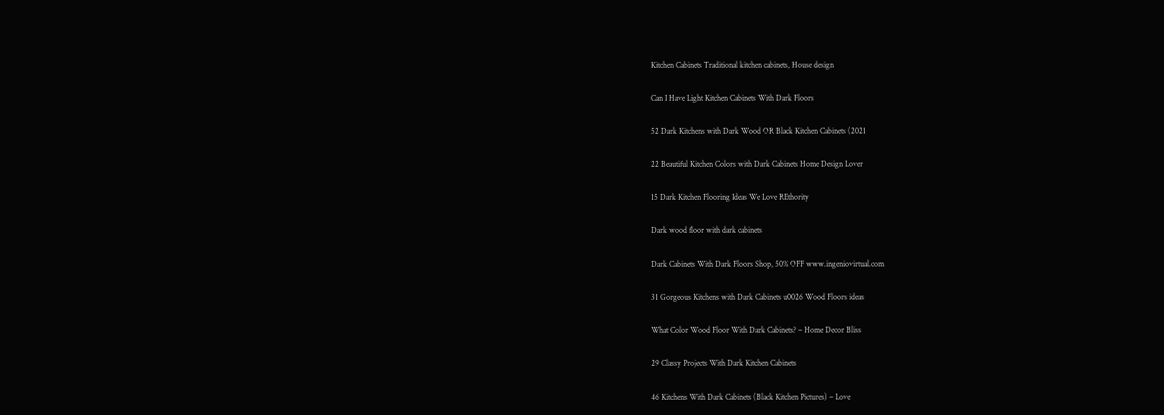Kitchen Cabinets Traditional kitchen cabinets, House design

Can I Have Light Kitchen Cabinets With Dark Floors

52 Dark Kitchens with Dark Wood OR Black Kitchen Cabinets (2021

22 Beautiful Kitchen Colors with Dark Cabinets Home Design Lover

15 Dark Kitchen Flooring Ideas We Love REthority

Dark wood floor with dark cabinets

Dark Cabinets With Dark Floors Shop, 50% OFF www.ingeniovirtual.com

31 Gorgeous Kitchens with Dark Cabinets u0026 Wood Floors ideas

What Color Wood Floor With Dark Cabinets? – Home Decor Bliss

29 Classy Projects With Dark Kitchen Cabinets

46 Kitchens With Dark Cabinets (Black Kitchen Pictures) – Love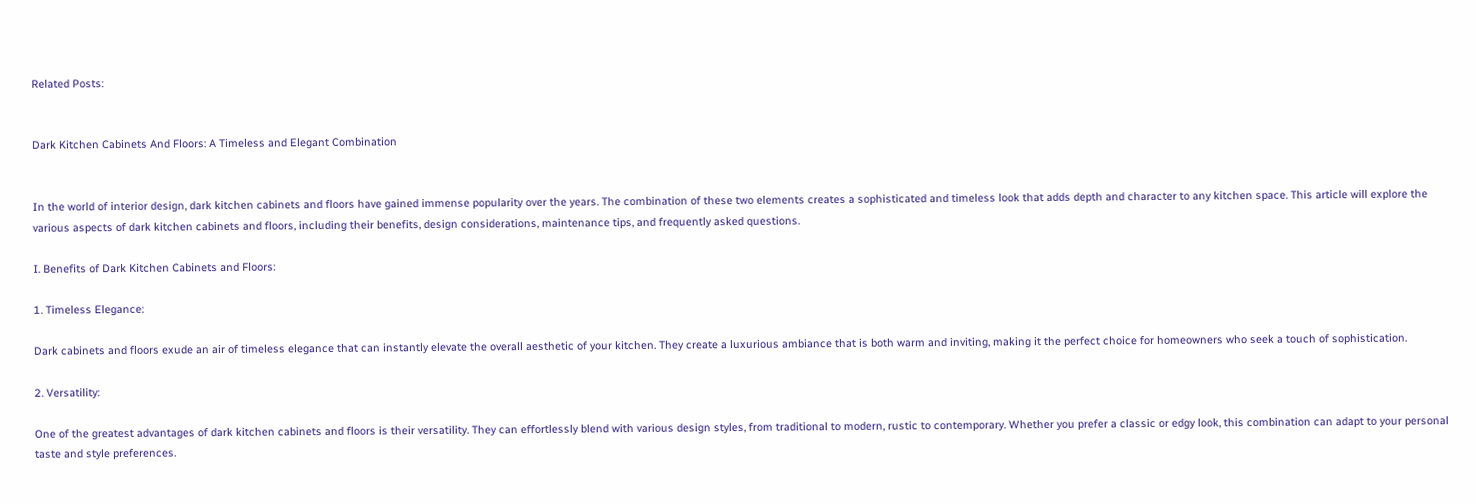Related Posts:


Dark Kitchen Cabinets And Floors: A Timeless and Elegant Combination


In the world of interior design, dark kitchen cabinets and floors have gained immense popularity over the years. The combination of these two elements creates a sophisticated and timeless look that adds depth and character to any kitchen space. This article will explore the various aspects of dark kitchen cabinets and floors, including their benefits, design considerations, maintenance tips, and frequently asked questions.

I. Benefits of Dark Kitchen Cabinets and Floors:

1. Timeless Elegance:

Dark cabinets and floors exude an air of timeless elegance that can instantly elevate the overall aesthetic of your kitchen. They create a luxurious ambiance that is both warm and inviting, making it the perfect choice for homeowners who seek a touch of sophistication.

2. Versatility:

One of the greatest advantages of dark kitchen cabinets and floors is their versatility. They can effortlessly blend with various design styles, from traditional to modern, rustic to contemporary. Whether you prefer a classic or edgy look, this combination can adapt to your personal taste and style preferences.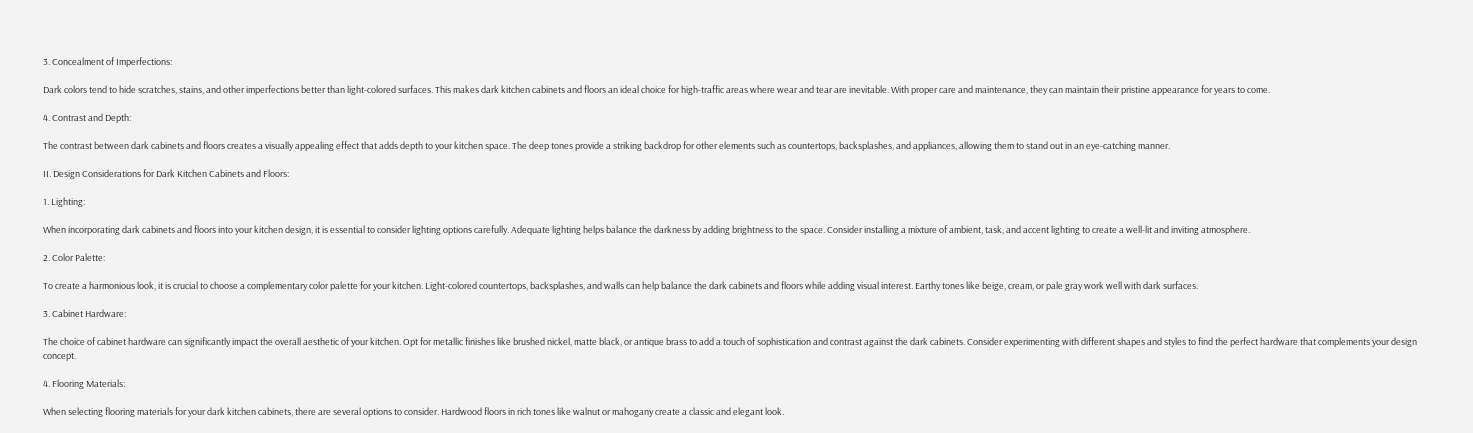3. Concealment of Imperfections:

Dark colors tend to hide scratches, stains, and other imperfections better than light-colored surfaces. This makes dark kitchen cabinets and floors an ideal choice for high-traffic areas where wear and tear are inevitable. With proper care and maintenance, they can maintain their pristine appearance for years to come.

4. Contrast and Depth:

The contrast between dark cabinets and floors creates a visually appealing effect that adds depth to your kitchen space. The deep tones provide a striking backdrop for other elements such as countertops, backsplashes, and appliances, allowing them to stand out in an eye-catching manner.

II. Design Considerations for Dark Kitchen Cabinets and Floors:

1. Lighting:

When incorporating dark cabinets and floors into your kitchen design, it is essential to consider lighting options carefully. Adequate lighting helps balance the darkness by adding brightness to the space. Consider installing a mixture of ambient, task, and accent lighting to create a well-lit and inviting atmosphere.

2. Color Palette:

To create a harmonious look, it is crucial to choose a complementary color palette for your kitchen. Light-colored countertops, backsplashes, and walls can help balance the dark cabinets and floors while adding visual interest. Earthy tones like beige, cream, or pale gray work well with dark surfaces.

3. Cabinet Hardware:

The choice of cabinet hardware can significantly impact the overall aesthetic of your kitchen. Opt for metallic finishes like brushed nickel, matte black, or antique brass to add a touch of sophistication and contrast against the dark cabinets. Consider experimenting with different shapes and styles to find the perfect hardware that complements your design concept.

4. Flooring Materials:

When selecting flooring materials for your dark kitchen cabinets, there are several options to consider. Hardwood floors in rich tones like walnut or mahogany create a classic and elegant look.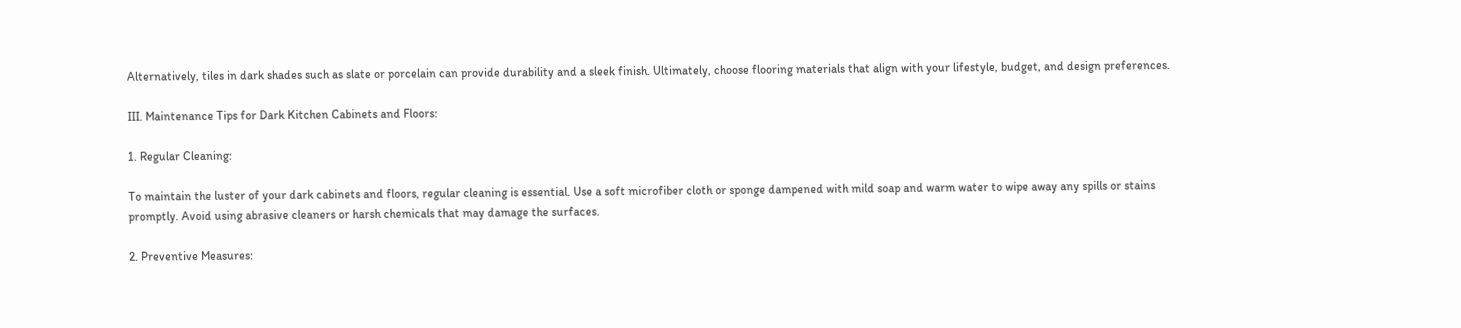Alternatively, tiles in dark shades such as slate or porcelain can provide durability and a sleek finish. Ultimately, choose flooring materials that align with your lifestyle, budget, and design preferences.

III. Maintenance Tips for Dark Kitchen Cabinets and Floors:

1. Regular Cleaning:

To maintain the luster of your dark cabinets and floors, regular cleaning is essential. Use a soft microfiber cloth or sponge dampened with mild soap and warm water to wipe away any spills or stains promptly. Avoid using abrasive cleaners or harsh chemicals that may damage the surfaces.

2. Preventive Measures: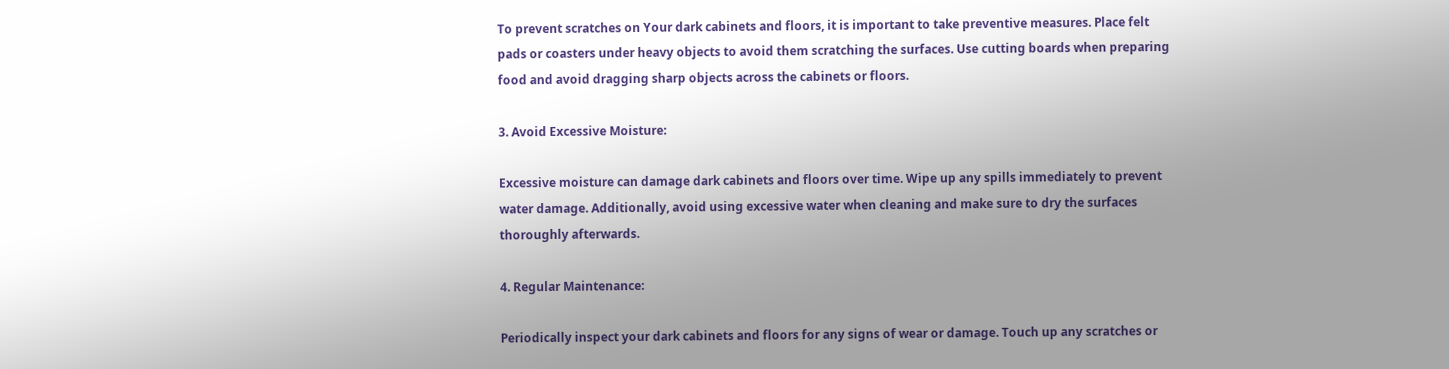To prevent scratches on Your dark cabinets and floors, it is important to take preventive measures. Place felt pads or coasters under heavy objects to avoid them scratching the surfaces. Use cutting boards when preparing food and avoid dragging sharp objects across the cabinets or floors.

3. Avoid Excessive Moisture:

Excessive moisture can damage dark cabinets and floors over time. Wipe up any spills immediately to prevent water damage. Additionally, avoid using excessive water when cleaning and make sure to dry the surfaces thoroughly afterwards.

4. Regular Maintenance:

Periodically inspect your dark cabinets and floors for any signs of wear or damage. Touch up any scratches or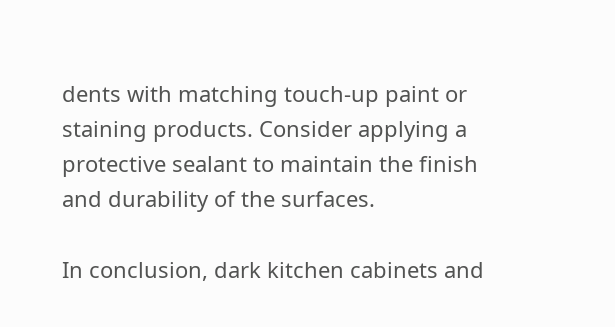dents with matching touch-up paint or staining products. Consider applying a protective sealant to maintain the finish and durability of the surfaces.

In conclusion, dark kitchen cabinets and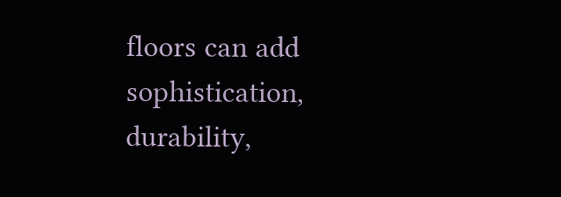floors can add sophistication, durability,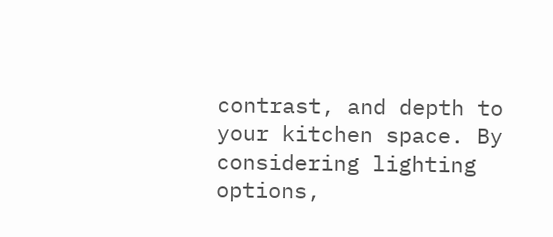contrast, and depth to your kitchen space. By considering lighting options,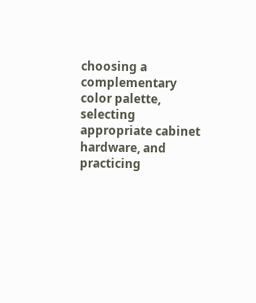choosing a complementary color palette, selecting appropriate cabinet hardware, and practicing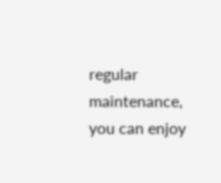regular maintenance, you can enjoy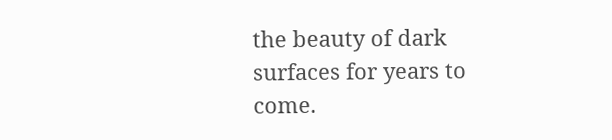the beauty of dark surfaces for years to come.